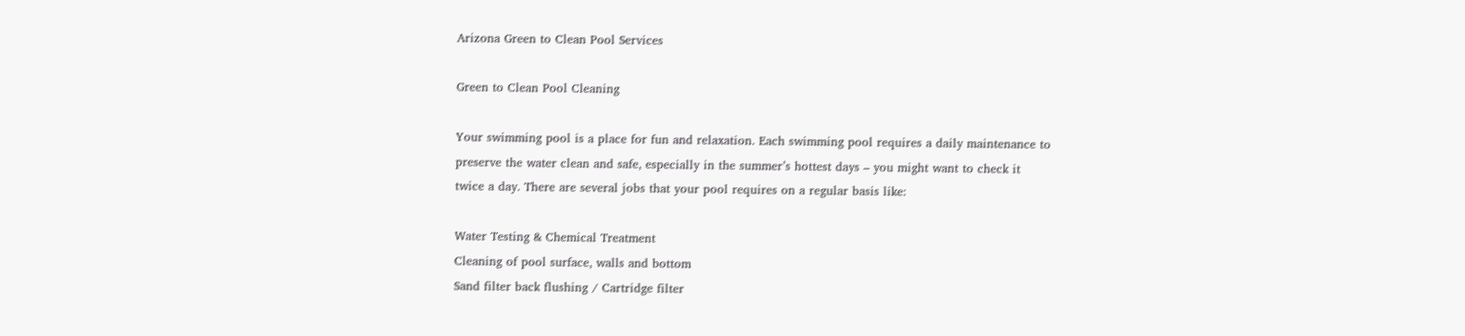Arizona Green to Clean Pool Services

Green to Clean Pool Cleaning

Your swimming pool is a place for fun and relaxation. Each swimming pool requires a daily maintenance to preserve the water clean and safe, especially in the summer’s hottest days – you might want to check it twice a day. There are several jobs that your pool requires on a regular basis like:

Water Testing & Chemical Treatment
Cleaning of pool surface, walls and bottom
Sand filter back flushing / Cartridge filter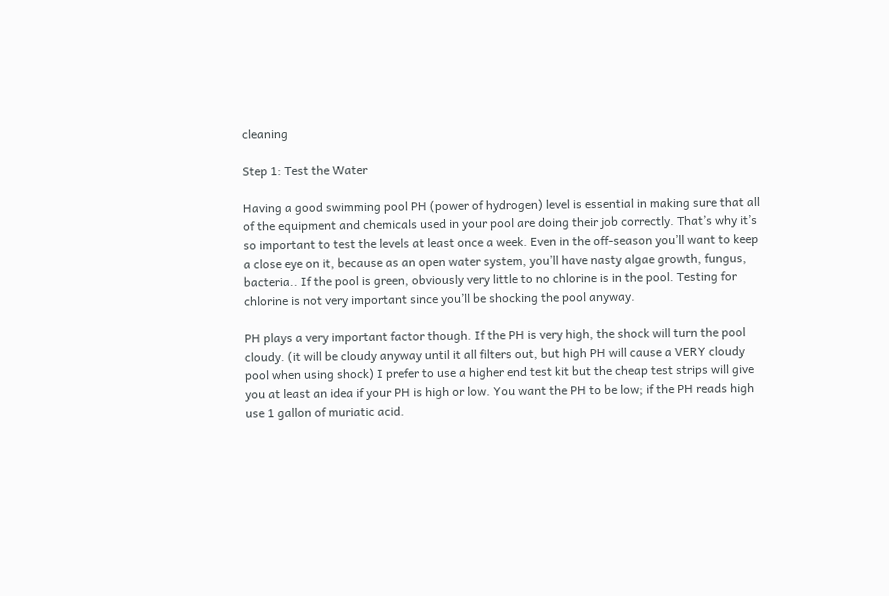cleaning

Step 1: Test the Water

Having a good swimming pool PH (power of hydrogen) level is essential in making sure that all of the equipment and chemicals used in your pool are doing their job correctly. That’s why it’s so important to test the levels at least once a week. Even in the off-season you’ll want to keep a close eye on it, because as an open water system, you’ll have nasty algae growth, fungus, bacteria.. If the pool is green, obviously very little to no chlorine is in the pool. Testing for chlorine is not very important since you’ll be shocking the pool anyway.

PH plays a very important factor though. If the PH is very high, the shock will turn the pool cloudy. (it will be cloudy anyway until it all filters out, but high PH will cause a VERY cloudy pool when using shock) I prefer to use a higher end test kit but the cheap test strips will give you at least an idea if your PH is high or low. You want the PH to be low; if the PH reads high use 1 gallon of muriatic acid.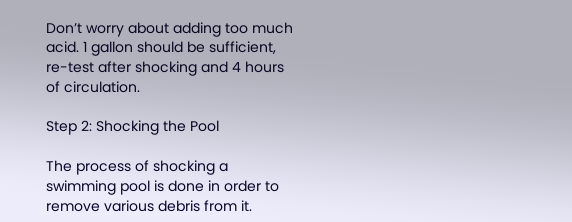Don’t worry about adding too much acid. 1 gallon should be sufficient, re-test after shocking and 4 hours of circulation.

Step 2: Shocking the Pool

The process of shocking a swimming pool is done in order to remove various debris from it.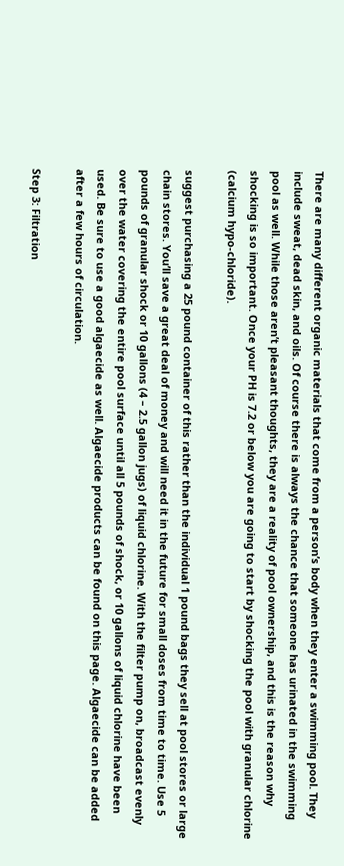There are many different organic materials that come from a person’s body when they enter a swimming pool. They include sweat, dead skin, and oils. Of course there is always the chance that someone has urinated in the swimming pool as well. While those aren’t pleasant thoughts, they are a reality of pool ownership, and this is the reason why shocking is so important. Once your PH is 7.2 or below you are going to start by shocking the pool with granular chlorine (calcium hypo-chloride).

suggest purchasing a 25 pound container of this rather than the individual 1 pound bags they sell at pool stores or large chain stores. You’ll save a great deal of money and will need it in the future for small doses from time to time. Use 5 pounds of granular shock or 10 gallons (4 – 2.5 gallon jugs) of liquid chlorine. With the filter pump on, broadcast evenly over the water covering the entire pool surface until all 5 pounds of shock, or 10 gallons of liquid chlorine have been used. Be sure to use a good algaecide as well. Algaecide products can be found on this page. Algaecide can be added after a few hours of circulation.

Step 3: Filtration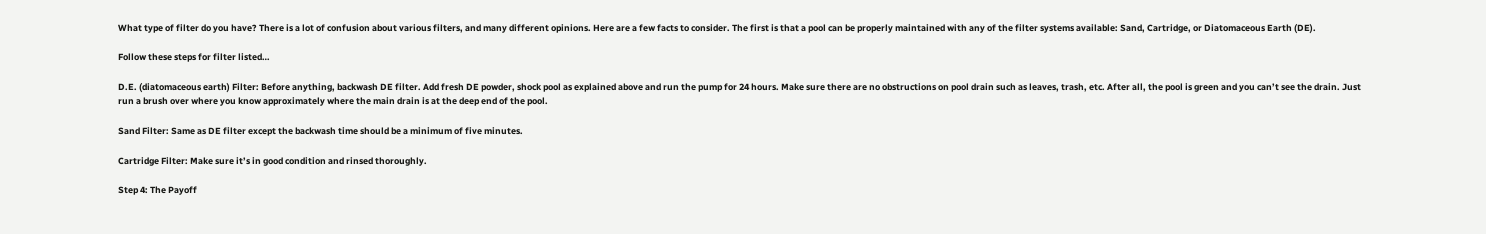What type of filter do you have? There is a lot of confusion about various filters, and many different opinions. Here are a few facts to consider. The first is that a pool can be properly maintained with any of the filter systems available: Sand, Cartridge, or Diatomaceous Earth (DE).

Follow these steps for filter listed…

D.E. (diatomaceous earth) Filter: Before anything, backwash DE filter. Add fresh DE powder, shock pool as explained above and run the pump for 24 hours. Make sure there are no obstructions on pool drain such as leaves, trash, etc. After all, the pool is green and you can’t see the drain. Just run a brush over where you know approximately where the main drain is at the deep end of the pool.

Sand Filter: Same as DE filter except the backwash time should be a minimum of five minutes.

Cartridge Filter: Make sure it’s in good condition and rinsed thoroughly.

Step 4: The Payoff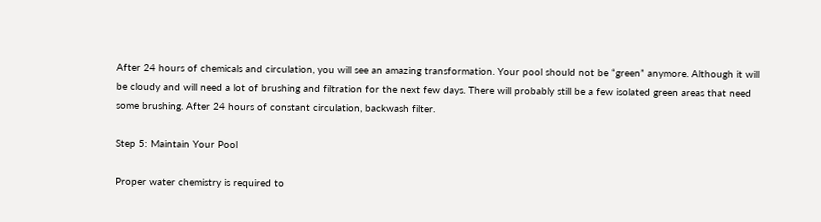After 24 hours of chemicals and circulation, you will see an amazing transformation. Your pool should not be “green” anymore. Although it will be cloudy and will need a lot of brushing and filtration for the next few days. There will probably still be a few isolated green areas that need some brushing. After 24 hours of constant circulation, backwash filter.

Step 5: Maintain Your Pool

Proper water chemistry is required to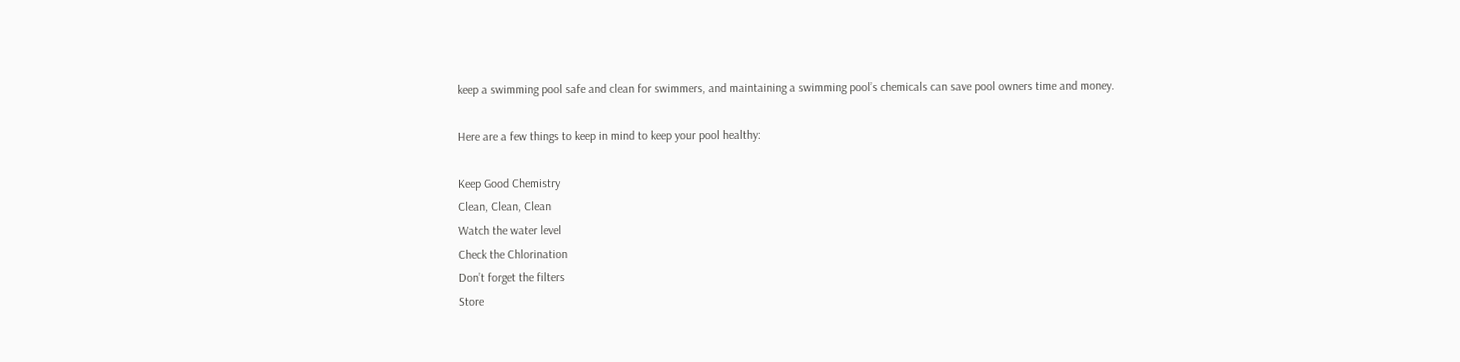keep a swimming pool safe and clean for swimmers, and maintaining a swimming pool’s chemicals can save pool owners time and money.

Here are a few things to keep in mind to keep your pool healthy:

Keep Good Chemistry
Clean, Clean, Clean
Watch the water level
Check the Chlorination
Don’t forget the filters
Store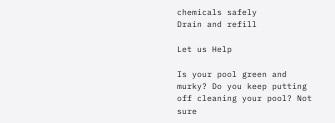chemicals safely
Drain and refill

Let us Help

Is your pool green and murky? Do you keep putting off cleaning your pool? Not sure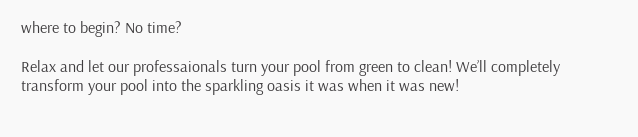where to begin? No time?

Relax and let our professaionals turn your pool from green to clean! We’ll completely transform your pool into the sparkling oasis it was when it was new!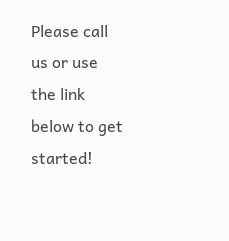Please call us or use the link below to get started!